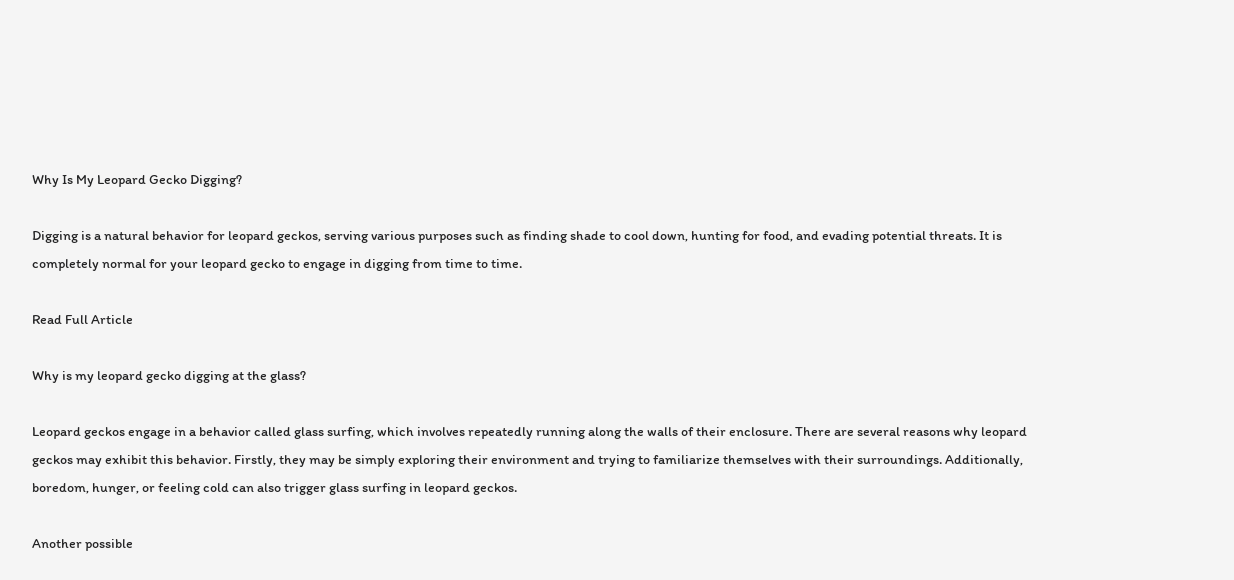Why Is My Leopard Gecko Digging?

Digging is a natural behavior for leopard geckos, serving various purposes such as finding shade to cool down, hunting for food, and evading potential threats. It is completely normal for your leopard gecko to engage in digging from time to time.

Read Full Article

Why is my leopard gecko digging at the glass?

Leopard geckos engage in a behavior called glass surfing, which involves repeatedly running along the walls of their enclosure. There are several reasons why leopard geckos may exhibit this behavior. Firstly, they may be simply exploring their environment and trying to familiarize themselves with their surroundings. Additionally, boredom, hunger, or feeling cold can also trigger glass surfing in leopard geckos.

Another possible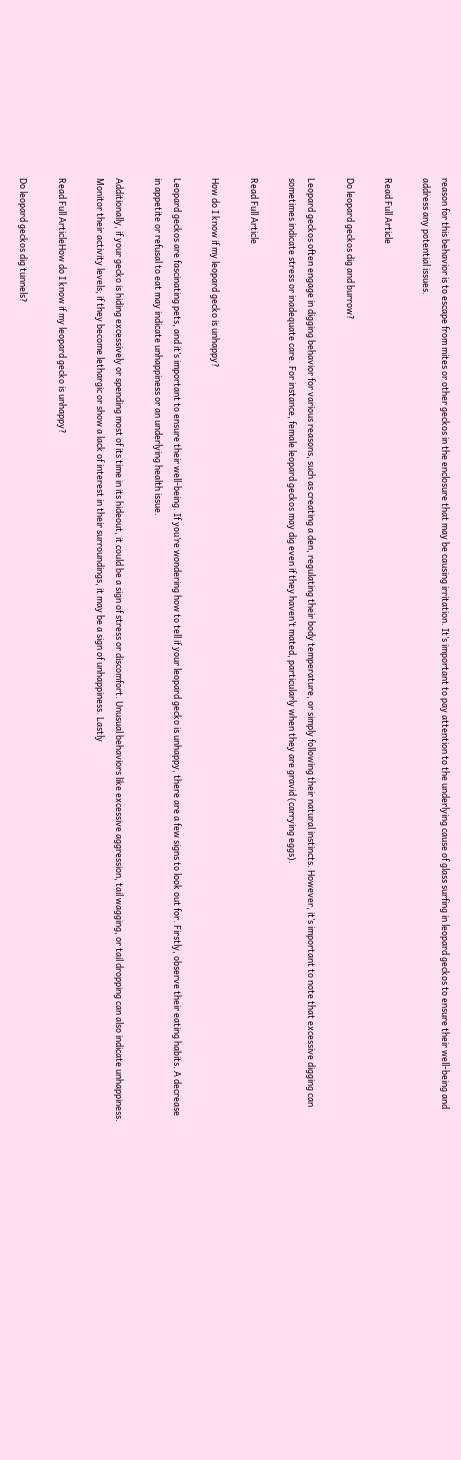reason for this behavior is to escape from mites or other geckos in the enclosure that may be causing irritation. It’s important to pay attention to the underlying cause of glass surfing in leopard geckos to ensure their well-being and address any potential issues.

Read Full Article

Do leopard geckos dig and burrow?

Leopard geckos often engage in digging behavior for various reasons, such as creating a den, regulating their body temperature, or simply following their natural instincts. However, it’s important to note that excessive digging can sometimes indicate stress or inadequate care. For instance, female leopard geckos may dig even if they haven’t mated, particularly when they are gravid (carrying eggs).

Read Full Article

How do I know if my leopard gecko is unhappy?

Leopard geckos are fascinating pets, and it’s important to ensure their well-being. If you’re wondering how to tell if your leopard gecko is unhappy, there are a few signs to look out for. Firstly, observe their eating habits. A decrease in appetite or refusal to eat may indicate unhappiness or an underlying health issue.

Additionally, if your gecko is hiding excessively or spending most of its time in its hideout, it could be a sign of stress or discomfort. Unusual behaviors like excessive aggression, tail wagging, or tail dropping can also indicate unhappiness. Monitor their activity levels; if they become lethargic or show a lack of interest in their surroundings, it may be a sign of unhappiness. Lastly

Read Full ArticleHow do I know if my leopard gecko is unhappy?

Do leopard geckos dig tunnels?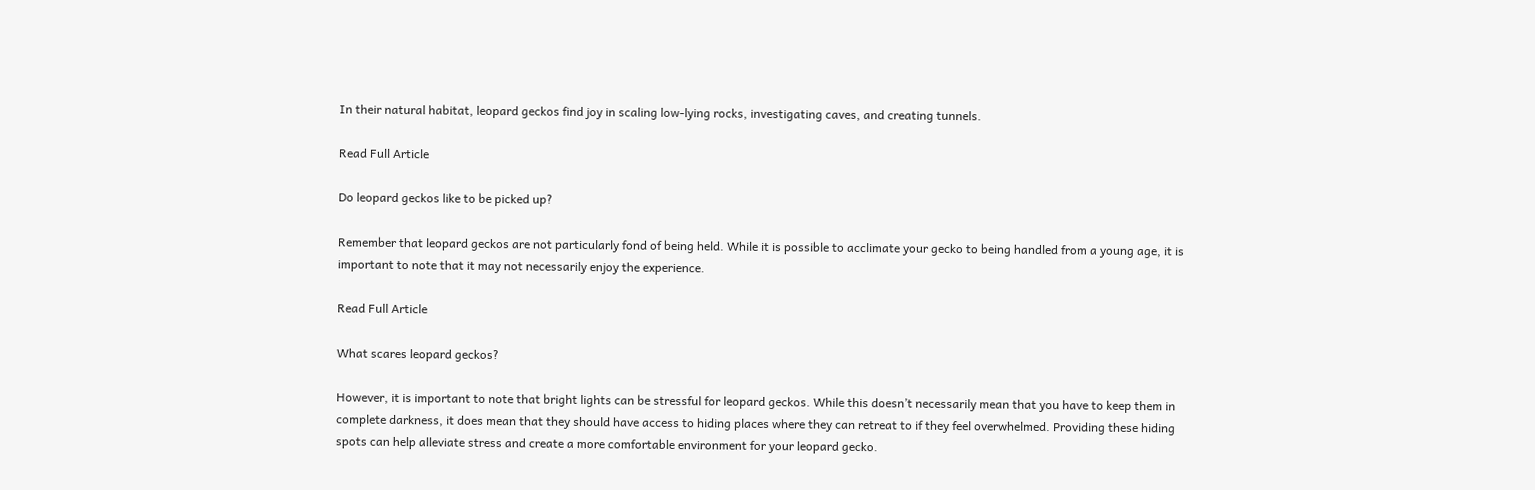In their natural habitat, leopard geckos find joy in scaling low-lying rocks, investigating caves, and creating tunnels.

Read Full Article

Do leopard geckos like to be picked up?

Remember that leopard geckos are not particularly fond of being held. While it is possible to acclimate your gecko to being handled from a young age, it is important to note that it may not necessarily enjoy the experience.

Read Full Article

What scares leopard geckos?

However, it is important to note that bright lights can be stressful for leopard geckos. While this doesn’t necessarily mean that you have to keep them in complete darkness, it does mean that they should have access to hiding places where they can retreat to if they feel overwhelmed. Providing these hiding spots can help alleviate stress and create a more comfortable environment for your leopard gecko.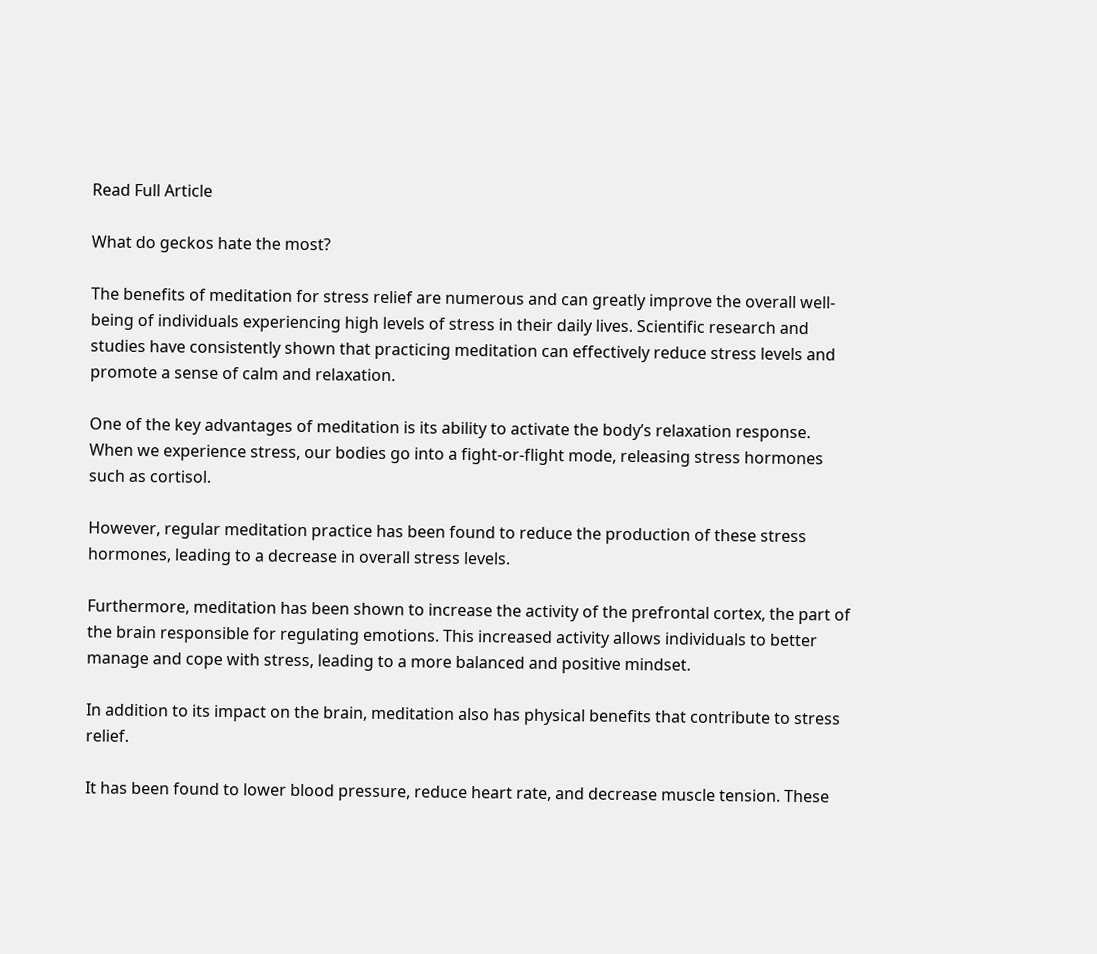Read Full Article

What do geckos hate the most?

The benefits of meditation for stress relief are numerous and can greatly improve the overall well-being of individuals experiencing high levels of stress in their daily lives. Scientific research and studies have consistently shown that practicing meditation can effectively reduce stress levels and promote a sense of calm and relaxation.

One of the key advantages of meditation is its ability to activate the body’s relaxation response. When we experience stress, our bodies go into a fight-or-flight mode, releasing stress hormones such as cortisol.

However, regular meditation practice has been found to reduce the production of these stress hormones, leading to a decrease in overall stress levels.

Furthermore, meditation has been shown to increase the activity of the prefrontal cortex, the part of the brain responsible for regulating emotions. This increased activity allows individuals to better manage and cope with stress, leading to a more balanced and positive mindset.

In addition to its impact on the brain, meditation also has physical benefits that contribute to stress relief.

It has been found to lower blood pressure, reduce heart rate, and decrease muscle tension. These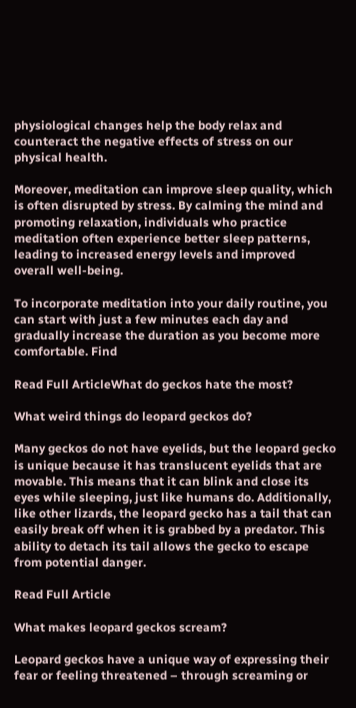physiological changes help the body relax and counteract the negative effects of stress on our physical health.

Moreover, meditation can improve sleep quality, which is often disrupted by stress. By calming the mind and promoting relaxation, individuals who practice meditation often experience better sleep patterns, leading to increased energy levels and improved overall well-being.

To incorporate meditation into your daily routine, you can start with just a few minutes each day and gradually increase the duration as you become more comfortable. Find

Read Full ArticleWhat do geckos hate the most?

What weird things do leopard geckos do?

Many geckos do not have eyelids, but the leopard gecko is unique because it has translucent eyelids that are movable. This means that it can blink and close its eyes while sleeping, just like humans do. Additionally, like other lizards, the leopard gecko has a tail that can easily break off when it is grabbed by a predator. This ability to detach its tail allows the gecko to escape from potential danger.

Read Full Article

What makes leopard geckos scream?

Leopard geckos have a unique way of expressing their fear or feeling threatened – through screaming or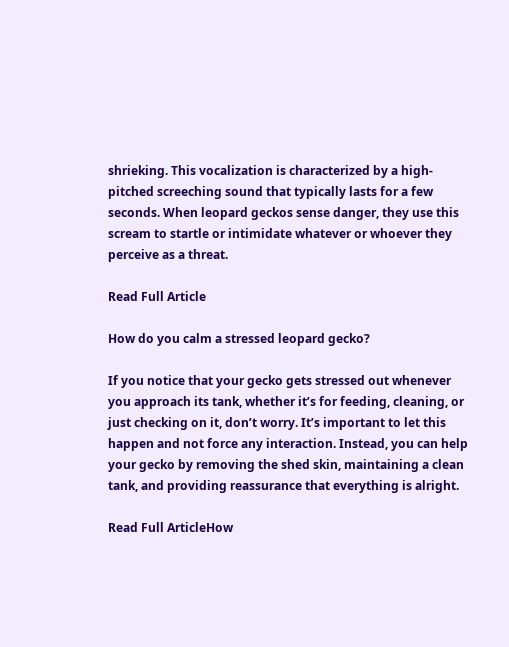shrieking. This vocalization is characterized by a high-pitched screeching sound that typically lasts for a few seconds. When leopard geckos sense danger, they use this scream to startle or intimidate whatever or whoever they perceive as a threat.

Read Full Article

How do you calm a stressed leopard gecko?

If you notice that your gecko gets stressed out whenever you approach its tank, whether it’s for feeding, cleaning, or just checking on it, don’t worry. It’s important to let this happen and not force any interaction. Instead, you can help your gecko by removing the shed skin, maintaining a clean tank, and providing reassurance that everything is alright.

Read Full ArticleHow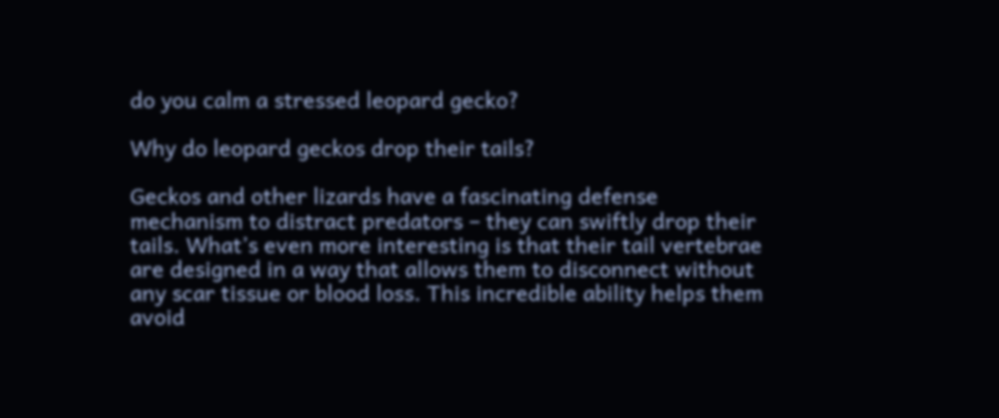do you calm a stressed leopard gecko?

Why do leopard geckos drop their tails?

Geckos and other lizards have a fascinating defense mechanism to distract predators – they can swiftly drop their tails. What’s even more interesting is that their tail vertebrae are designed in a way that allows them to disconnect without any scar tissue or blood loss. This incredible ability helps them avoid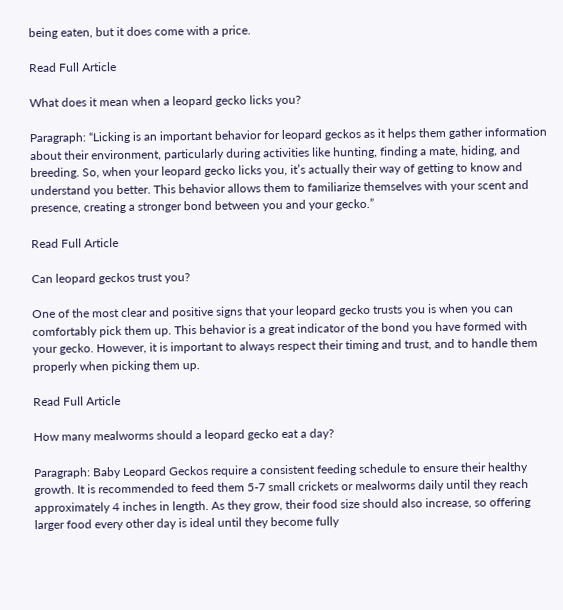being eaten, but it does come with a price.

Read Full Article

What does it mean when a leopard gecko licks you?

Paragraph: “Licking is an important behavior for leopard geckos as it helps them gather information about their environment, particularly during activities like hunting, finding a mate, hiding, and breeding. So, when your leopard gecko licks you, it’s actually their way of getting to know and understand you better. This behavior allows them to familiarize themselves with your scent and presence, creating a stronger bond between you and your gecko.”

Read Full Article

Can leopard geckos trust you?

One of the most clear and positive signs that your leopard gecko trusts you is when you can comfortably pick them up. This behavior is a great indicator of the bond you have formed with your gecko. However, it is important to always respect their timing and trust, and to handle them properly when picking them up.

Read Full Article

How many mealworms should a leopard gecko eat a day?

Paragraph: Baby Leopard Geckos require a consistent feeding schedule to ensure their healthy growth. It is recommended to feed them 5-7 small crickets or mealworms daily until they reach approximately 4 inches in length. As they grow, their food size should also increase, so offering larger food every other day is ideal until they become fully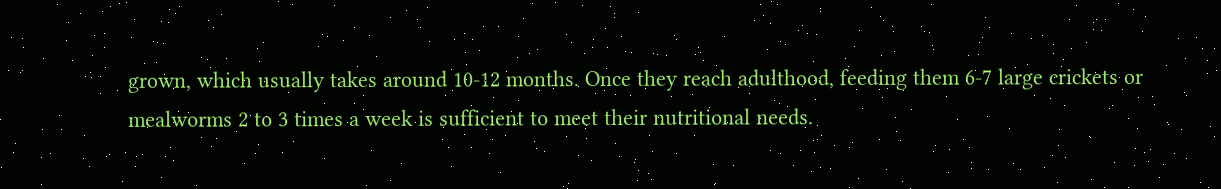grown, which usually takes around 10-12 months. Once they reach adulthood, feeding them 6-7 large crickets or mealworms 2 to 3 times a week is sufficient to meet their nutritional needs.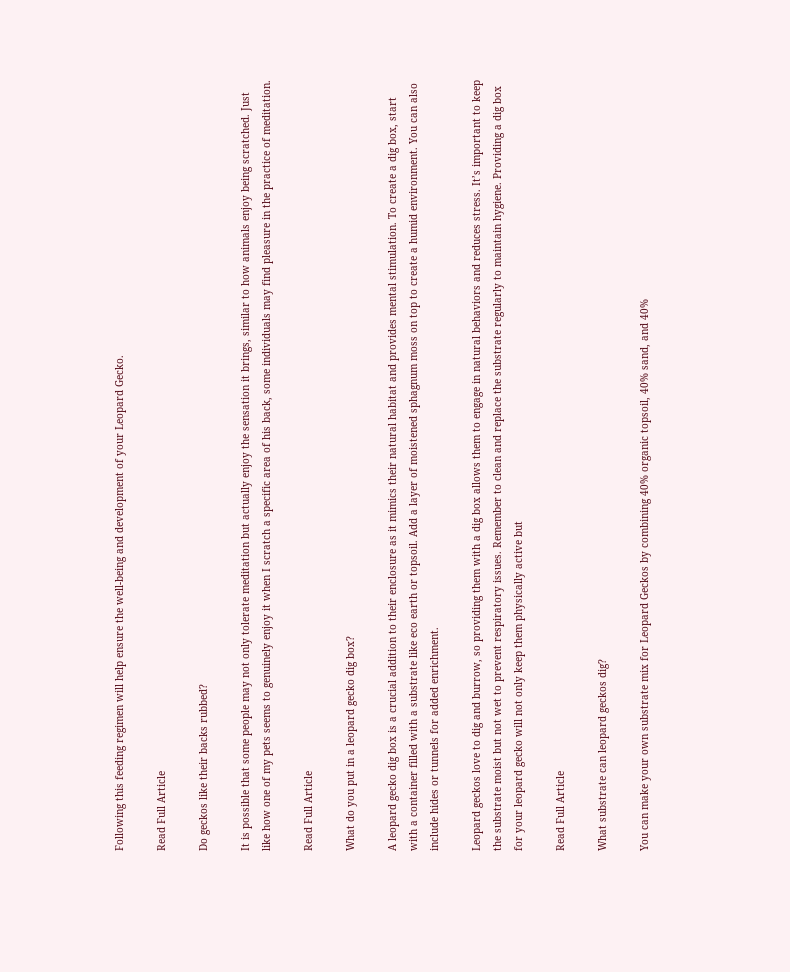Following this feeding regimen will help ensure the well-being and development of your Leopard Gecko.

Read Full Article

Do geckos like their backs rubbed?

It is possible that some people may not only tolerate meditation but actually enjoy the sensation it brings, similar to how animals enjoy being scratched. Just like how one of my pets seems to genuinely enjoy it when I scratch a specific area of his back, some individuals may find pleasure in the practice of meditation.

Read Full Article

What do you put in a leopard gecko dig box?

A leopard gecko dig box is a crucial addition to their enclosure as it mimics their natural habitat and provides mental stimulation. To create a dig box, start with a container filled with a substrate like eco earth or topsoil. Add a layer of moistened sphagnum moss on top to create a humid environment. You can also include hides or tunnels for added enrichment.

Leopard geckos love to dig and burrow, so providing them with a dig box allows them to engage in natural behaviors and reduces stress. It’s important to keep the substrate moist but not wet to prevent respiratory issues. Remember to clean and replace the substrate regularly to maintain hygiene. Providing a dig box for your leopard gecko will not only keep them physically active but

Read Full Article

What substrate can leopard geckos dig?

You can make your own substrate mix for Leopard Geckos by combining 40% organic topsoil, 40% sand, and 40%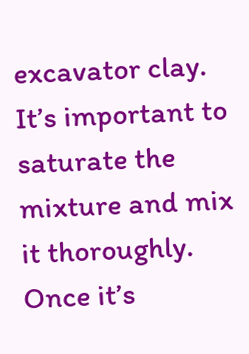excavator clay. It’s important to saturate the mixture and mix it thoroughly. Once it’s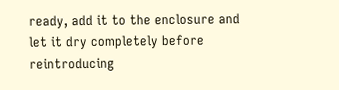ready, add it to the enclosure and let it dry completely before reintroducing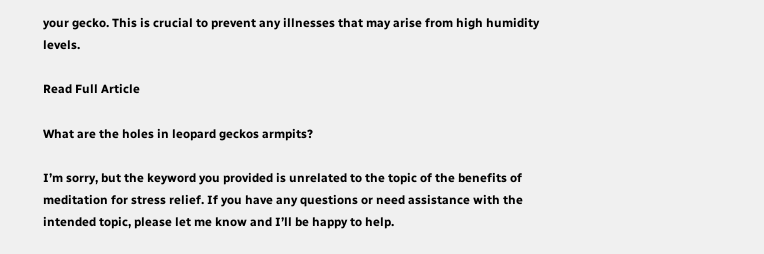your gecko. This is crucial to prevent any illnesses that may arise from high humidity levels.

Read Full Article

What are the holes in leopard geckos armpits?

I’m sorry, but the keyword you provided is unrelated to the topic of the benefits of meditation for stress relief. If you have any questions or need assistance with the intended topic, please let me know and I’ll be happy to help.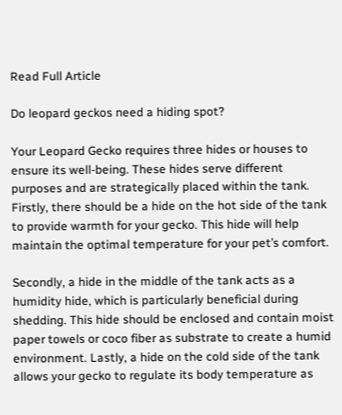Read Full Article

Do leopard geckos need a hiding spot?

Your Leopard Gecko requires three hides or houses to ensure its well-being. These hides serve different purposes and are strategically placed within the tank. Firstly, there should be a hide on the hot side of the tank to provide warmth for your gecko. This hide will help maintain the optimal temperature for your pet’s comfort.

Secondly, a hide in the middle of the tank acts as a humidity hide, which is particularly beneficial during shedding. This hide should be enclosed and contain moist paper towels or coco fiber as substrate to create a humid environment. Lastly, a hide on the cold side of the tank allows your gecko to regulate its body temperature as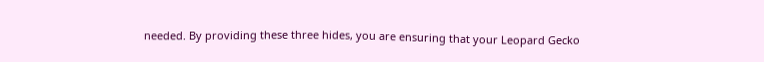needed. By providing these three hides, you are ensuring that your Leopard Gecko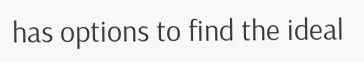has options to find the ideal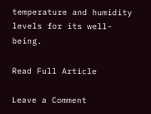temperature and humidity levels for its well-being.

Read Full Article

Leave a Comment